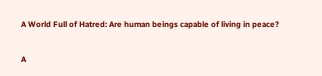A World Full of Hatred: Are human beings capable of living in peace?


A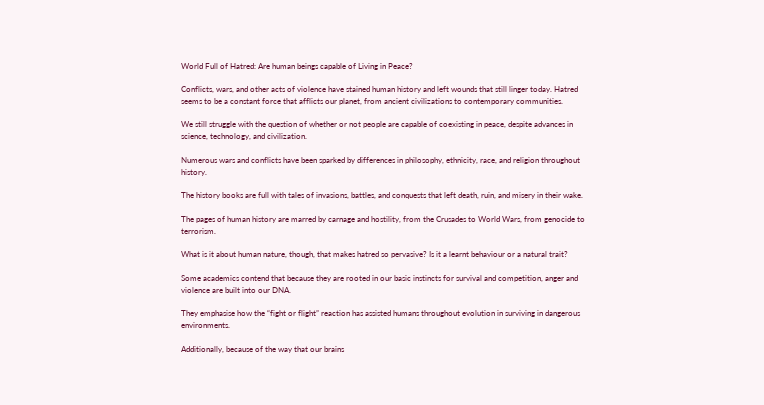World Full of Hatred: Are human beings capable of Living in Peace?

Conflicts, wars, and other acts of violence have stained human history and left wounds that still linger today. Hatred seems to be a constant force that afflicts our planet, from ancient civilizations to contemporary communities.

We still struggle with the question of whether or not people are capable of coexisting in peace, despite advances in science, technology, and civilization.

Numerous wars and conflicts have been sparked by differences in philosophy, ethnicity, race, and religion throughout history.

The history books are full with tales of invasions, battles, and conquests that left death, ruin, and misery in their wake.

The pages of human history are marred by carnage and hostility, from the Crusades to World Wars, from genocide to terrorism.

What is it about human nature, though, that makes hatred so pervasive? Is it a learnt behaviour or a natural trait?

Some academics contend that because they are rooted in our basic instincts for survival and competition, anger and violence are built into our DNA.

They emphasise how the “fight or flight” reaction has assisted humans throughout evolution in surviving in dangerous environments.

Additionally, because of the way that our brains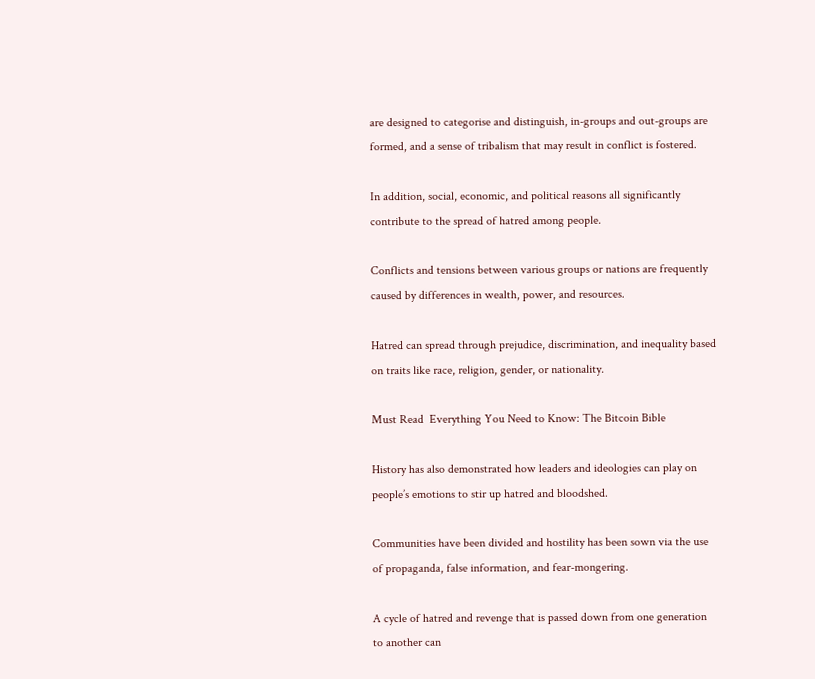are designed to categorise and distinguish, in-groups and out-groups are formed, and a sense of tribalism that may result in conflict is fostered.

In addition, social, economic, and political reasons all significantly contribute to the spread of hatred among people.

Conflicts and tensions between various groups or nations are frequently caused by differences in wealth, power, and resources.

Hatred can spread through prejudice, discrimination, and inequality based on traits like race, religion, gender, or nationality.

Must Read  Everything You Need to Know: The Bitcoin Bible

History has also demonstrated how leaders and ideologies can play on people’s emotions to stir up hatred and bloodshed.

Communities have been divided and hostility has been sown via the use of propaganda, false information, and fear-mongering.

A cycle of hatred and revenge that is passed down from one generation to another can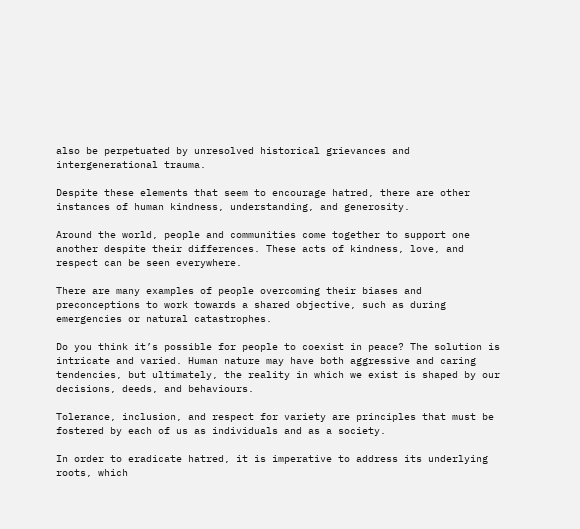also be perpetuated by unresolved historical grievances and intergenerational trauma.

Despite these elements that seem to encourage hatred, there are other instances of human kindness, understanding, and generosity.

Around the world, people and communities come together to support one another despite their differences. These acts of kindness, love, and respect can be seen everywhere.

There are many examples of people overcoming their biases and preconceptions to work towards a shared objective, such as during emergencies or natural catastrophes.

Do you think it’s possible for people to coexist in peace? The solution is intricate and varied. Human nature may have both aggressive and caring tendencies, but ultimately, the reality in which we exist is shaped by our decisions, deeds, and behaviours.

Tolerance, inclusion, and respect for variety are principles that must be fostered by each of us as individuals and as a society.

In order to eradicate hatred, it is imperative to address its underlying roots, which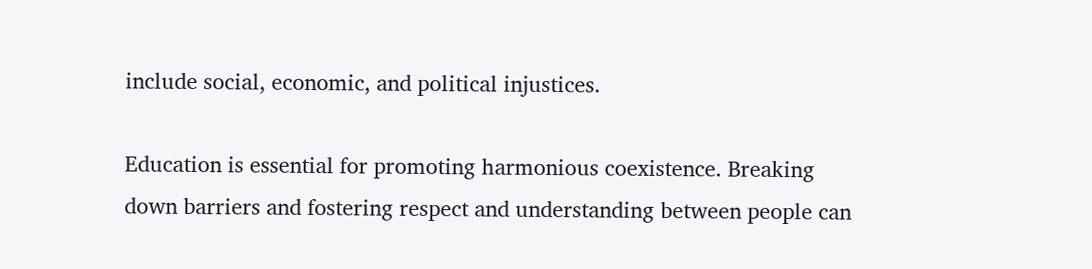include social, economic, and political injustices.

Education is essential for promoting harmonious coexistence. Breaking down barriers and fostering respect and understanding between people can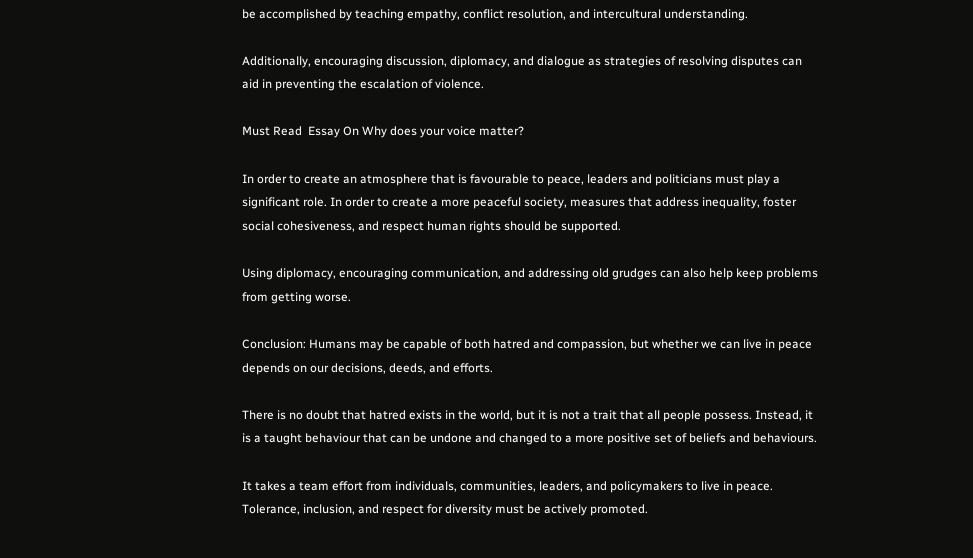be accomplished by teaching empathy, conflict resolution, and intercultural understanding.

Additionally, encouraging discussion, diplomacy, and dialogue as strategies of resolving disputes can aid in preventing the escalation of violence.

Must Read  Essay On Why does your voice matter?

In order to create an atmosphere that is favourable to peace, leaders and politicians must play a significant role. In order to create a more peaceful society, measures that address inequality, foster social cohesiveness, and respect human rights should be supported.

Using diplomacy, encouraging communication, and addressing old grudges can also help keep problems from getting worse.

Conclusion: Humans may be capable of both hatred and compassion, but whether we can live in peace depends on our decisions, deeds, and efforts.

There is no doubt that hatred exists in the world, but it is not a trait that all people possess. Instead, it is a taught behaviour that can be undone and changed to a more positive set of beliefs and behaviours.

It takes a team effort from individuals, communities, leaders, and policymakers to live in peace. Tolerance, inclusion, and respect for diversity must be actively promoted.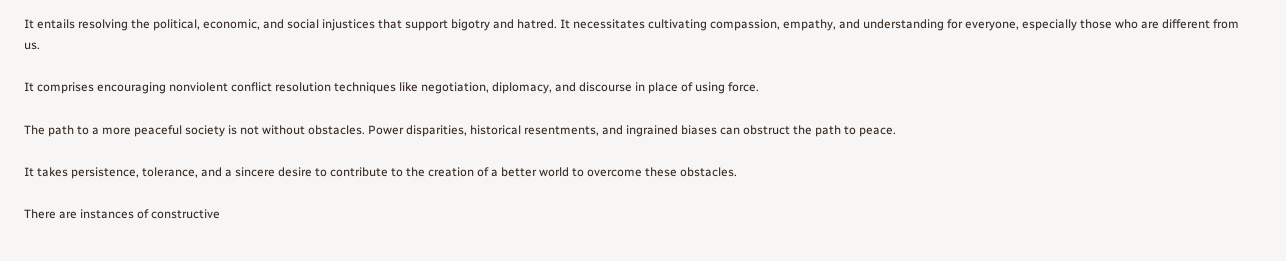It entails resolving the political, economic, and social injustices that support bigotry and hatred. It necessitates cultivating compassion, empathy, and understanding for everyone, especially those who are different from us.

It comprises encouraging nonviolent conflict resolution techniques like negotiation, diplomacy, and discourse in place of using force.

The path to a more peaceful society is not without obstacles. Power disparities, historical resentments, and ingrained biases can obstruct the path to peace.

It takes persistence, tolerance, and a sincere desire to contribute to the creation of a better world to overcome these obstacles.

There are instances of constructive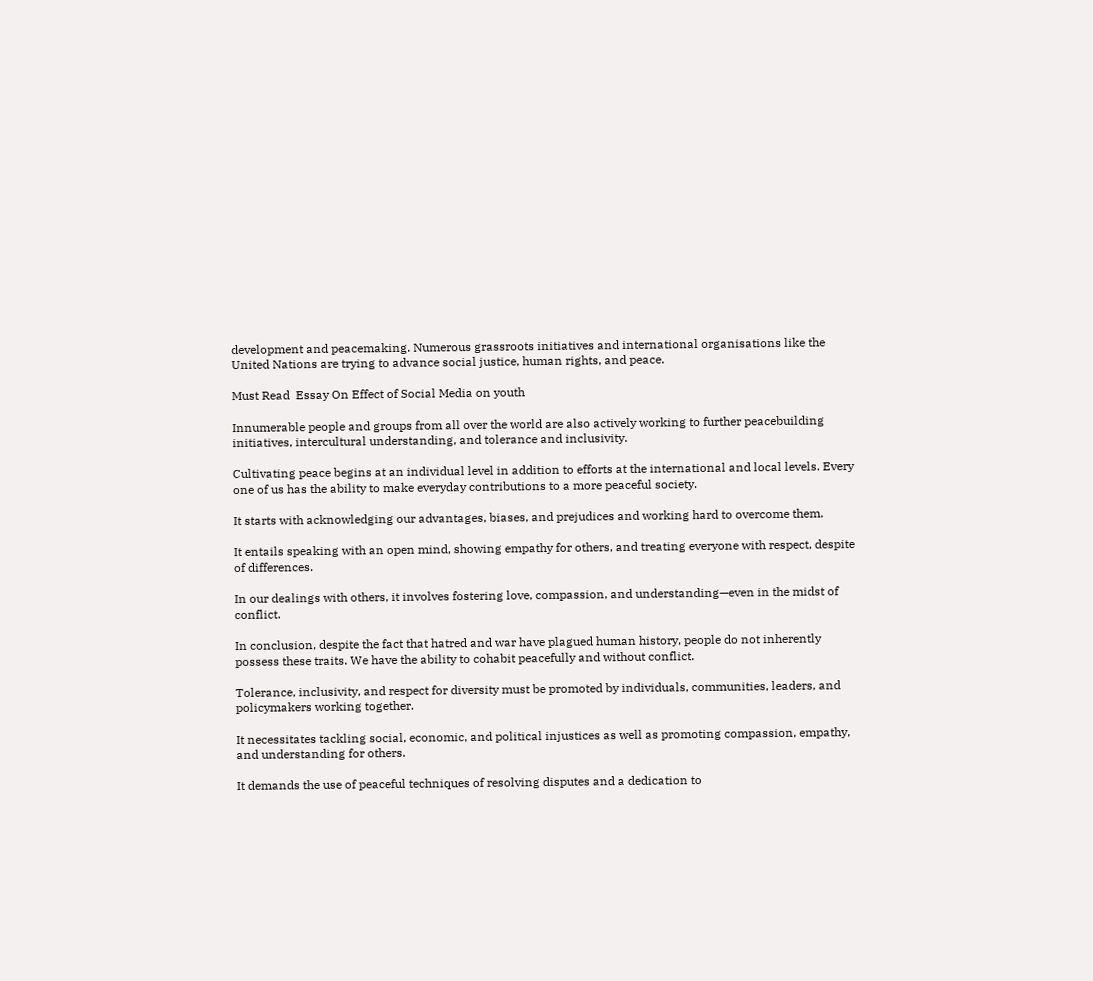development and peacemaking. Numerous grassroots initiatives and international organisations like the United Nations are trying to advance social justice, human rights, and peace.

Must Read  Essay On Effect of Social Media on youth

Innumerable people and groups from all over the world are also actively working to further peacebuilding initiatives, intercultural understanding, and tolerance and inclusivity.

Cultivating peace begins at an individual level in addition to efforts at the international and local levels. Every one of us has the ability to make everyday contributions to a more peaceful society.

It starts with acknowledging our advantages, biases, and prejudices and working hard to overcome them.

It entails speaking with an open mind, showing empathy for others, and treating everyone with respect, despite of differences.

In our dealings with others, it involves fostering love, compassion, and understanding—even in the midst of conflict.

In conclusion, despite the fact that hatred and war have plagued human history, people do not inherently possess these traits. We have the ability to cohabit peacefully and without conflict.

Tolerance, inclusivity, and respect for diversity must be promoted by individuals, communities, leaders, and policymakers working together.

It necessitates tackling social, economic, and political injustices as well as promoting compassion, empathy, and understanding for others.

It demands the use of peaceful techniques of resolving disputes and a dedication to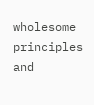wholesome principles and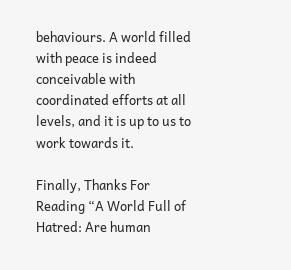behaviours. A world filled with peace is indeed conceivable with coordinated efforts at all levels, and it is up to us to work towards it.

Finally, Thanks For Reading “A World Full of Hatred: Are human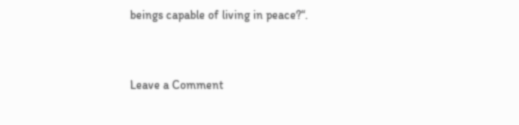beings capable of living in peace?“.


Leave a Comment